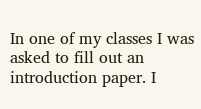In one of my classes I was asked to fill out an introduction paper. I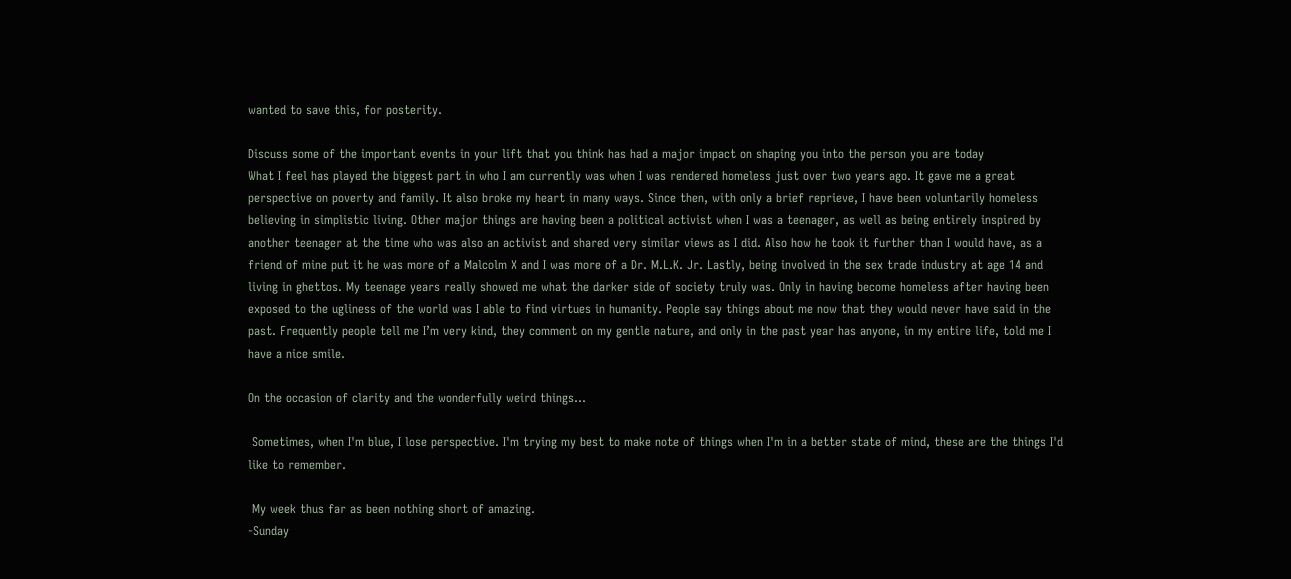wanted to save this, for posterity.

Discuss some of the important events in your lift that you think has had a major impact on shaping you into the person you are today
What I feel has played the biggest part in who I am currently was when I was rendered homeless just over two years ago. It gave me a great perspective on poverty and family. It also broke my heart in many ways. Since then, with only a brief reprieve, I have been voluntarily homeless believing in simplistic living. Other major things are having been a political activist when I was a teenager, as well as being entirely inspired by another teenager at the time who was also an activist and shared very similar views as I did. Also how he took it further than I would have, as a friend of mine put it he was more of a Malcolm X and I was more of a Dr. M.L.K. Jr. Lastly, being involved in the sex trade industry at age 14 and living in ghettos. My teenage years really showed me what the darker side of society truly was. Only in having become homeless after having been exposed to the ugliness of the world was I able to find virtues in humanity. People say things about me now that they would never have said in the past. Frequently people tell me I’m very kind, they comment on my gentle nature, and only in the past year has anyone, in my entire life, told me I have a nice smile.

On the occasion of clarity and the wonderfully weird things...

 Sometimes, when I'm blue, I lose perspective. I'm trying my best to make note of things when I'm in a better state of mind, these are the things I'd like to remember.

 My week thus far as been nothing short of amazing.
-Sunday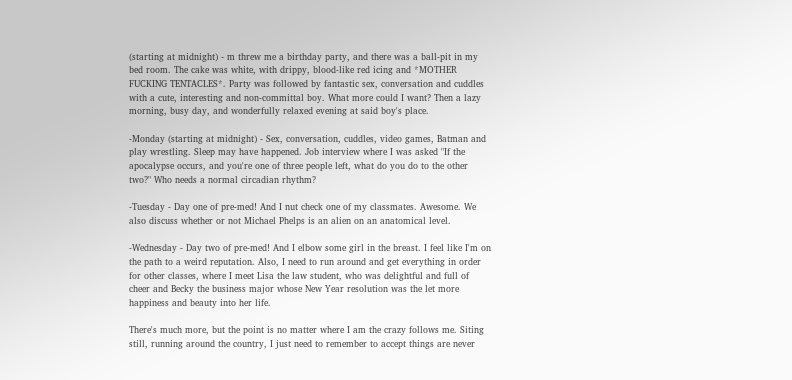(starting at midnight) - m threw me a birthday party, and there was a ball-pit in my bed room. The cake was white, with drippy, blood-like red icing and *MOTHER FUCKING TENTACLES*. Party was followed by fantastic sex, conversation and cuddles with a cute, interesting and non-committal boy. What more could I want? Then a lazy morning, busy day, and wonderfully relaxed evening at said boy's place.

-Monday (starting at midnight) - Sex, conversation, cuddles, video games, Batman and play wrestling. Sleep may have happened. Job interview where I was asked "If the apocalypse occurs, and you're one of three people left, what do you do to the other two?" Who needs a normal circadian rhythm?

-Tuesday - Day one of pre-med! And I nut check one of my classmates. Awesome. We also discuss whether or not Michael Phelps is an alien on an anatomical level.

-Wednesday - Day two of pre-med! And I elbow some girl in the breast. I feel like I'm on the path to a weird reputation. Also, I need to run around and get everything in order for other classes, where I meet Lisa the law student, who was delightful and full of cheer and Becky the business major whose New Year resolution was the let more happiness and beauty into her life.

There's much more, but the point is no matter where I am the crazy follows me. Siting still, running around the country, I just need to remember to accept things are never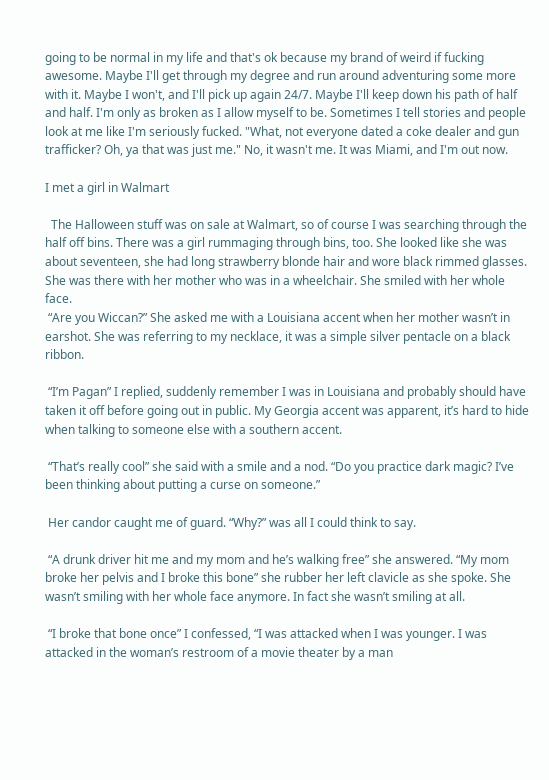going to be normal in my life and that's ok because my brand of weird if fucking awesome. Maybe I'll get through my degree and run around adventuring some more with it. Maybe I won't, and I'll pick up again 24/7. Maybe I'll keep down his path of half and half. I'm only as broken as I allow myself to be. Sometimes I tell stories and people look at me like I'm seriously fucked. "What, not everyone dated a coke dealer and gun trafficker? Oh, ya that was just me." No, it wasn't me. It was Miami, and I'm out now.

I met a girl in Walmart

  The Halloween stuff was on sale at Walmart, so of course I was searching through the half off bins. There was a girl rummaging through bins, too. She looked like she was about seventeen, she had long strawberry blonde hair and wore black rimmed glasses. She was there with her mother who was in a wheelchair. She smiled with her whole face.
 “Are you Wiccan?” She asked me with a Louisiana accent when her mother wasn’t in earshot. She was referring to my necklace, it was a simple silver pentacle on a black ribbon.

 “I’m Pagan” I replied, suddenly remember I was in Louisiana and probably should have taken it off before going out in public. My Georgia accent was apparent, it’s hard to hide when talking to someone else with a southern accent.

 “That’s really cool” she said with a smile and a nod. “Do you practice dark magic? I’ve been thinking about putting a curse on someone.”

 Her candor caught me of guard. “Why?” was all I could think to say.

 “A drunk driver hit me and my mom and he’s walking free” she answered. “My mom broke her pelvis and I broke this bone” she rubber her left clavicle as she spoke. She wasn’t smiling with her whole face anymore. In fact she wasn’t smiling at all.

 “I broke that bone once” I confessed, “I was attacked when I was younger. I was attacked in the woman’s restroom of a movie theater by a man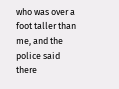who was over a foot taller than me, and the police said there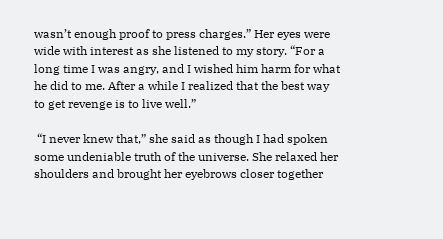wasn’t enough proof to press charges.” Her eyes were wide with interest as she listened to my story. “For a long time I was angry, and I wished him harm for what he did to me. After a while I realized that the best way to get revenge is to live well.”

 “I never knew that,” she said as though I had spoken some undeniable truth of the universe. She relaxed her shoulders and brought her eyebrows closer together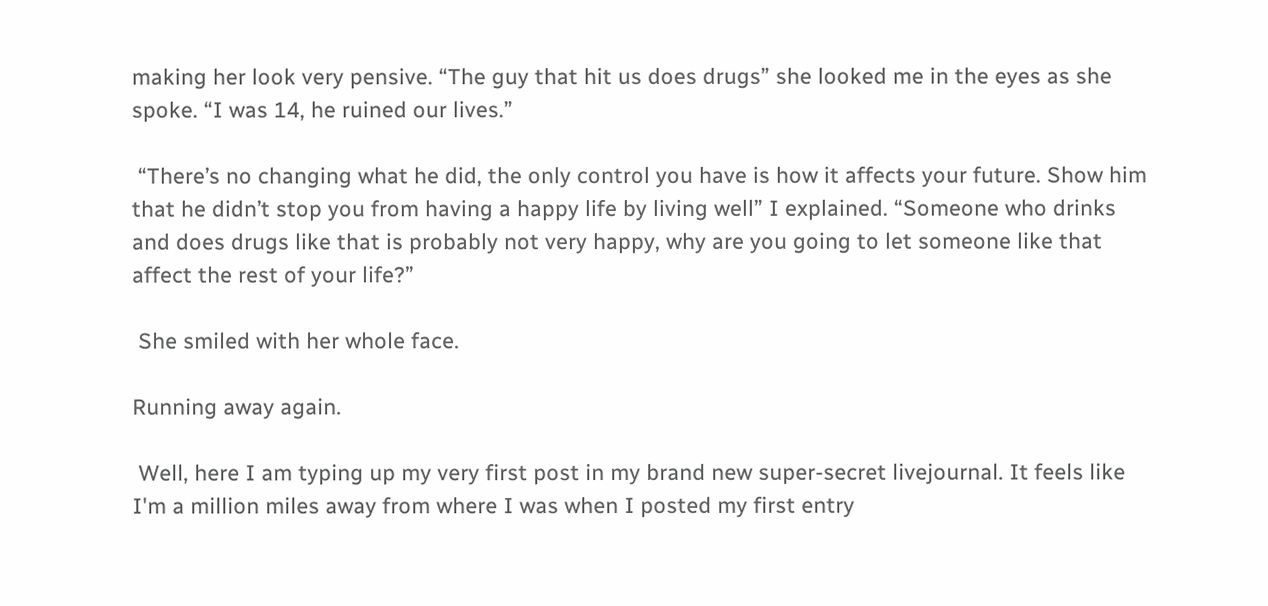making her look very pensive. “The guy that hit us does drugs” she looked me in the eyes as she spoke. “I was 14, he ruined our lives.”

 “There’s no changing what he did, the only control you have is how it affects your future. Show him that he didn’t stop you from having a happy life by living well” I explained. “Someone who drinks and does drugs like that is probably not very happy, why are you going to let someone like that affect the rest of your life?”

 She smiled with her whole face.

Running away again.

 Well, here I am typing up my very first post in my brand new super-secret livejournal. It feels like I'm a million miles away from where I was when I posted my first entry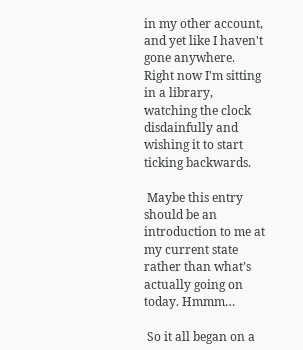in my other account, and yet like I haven't gone anywhere. Right now I'm sitting in a library, watching the clock disdainfully and wishing it to start ticking backwards.

 Maybe this entry should be an introduction to me at my current state rather than what’s actually going on today. Hmmm…

 So it all began on a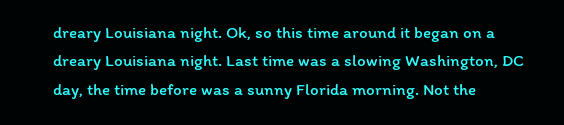dreary Louisiana night. Ok, so this time around it began on a dreary Louisiana night. Last time was a slowing Washington, DC day, the time before was a sunny Florida morning. Not the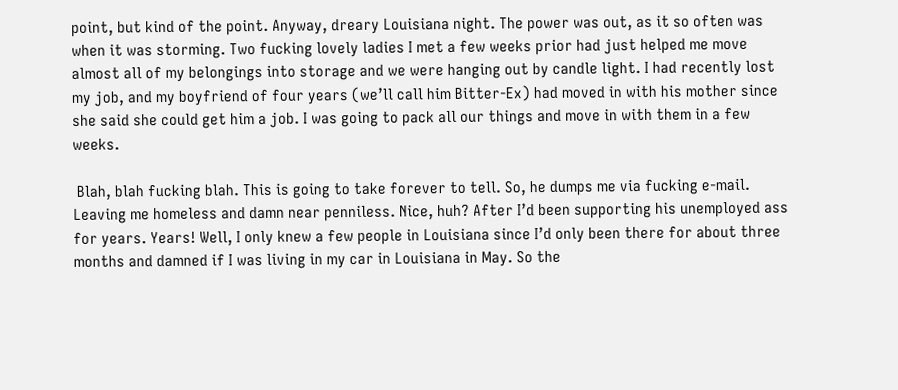point, but kind of the point. Anyway, dreary Louisiana night. The power was out, as it so often was when it was storming. Two fucking lovely ladies I met a few weeks prior had just helped me move almost all of my belongings into storage and we were hanging out by candle light. I had recently lost my job, and my boyfriend of four years (we’ll call him Bitter-Ex) had moved in with his mother since she said she could get him a job. I was going to pack all our things and move in with them in a few weeks.

 Blah, blah fucking blah. This is going to take forever to tell. So, he dumps me via fucking e-mail. Leaving me homeless and damn near penniless. Nice, huh? After I’d been supporting his unemployed ass for years. Years! Well, I only knew a few people in Louisiana since I’d only been there for about three months and damned if I was living in my car in Louisiana in May. So the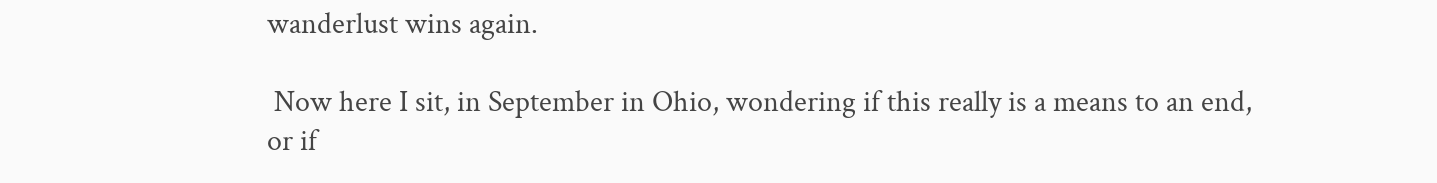wanderlust wins again.

 Now here I sit, in September in Ohio, wondering if this really is a means to an end, or if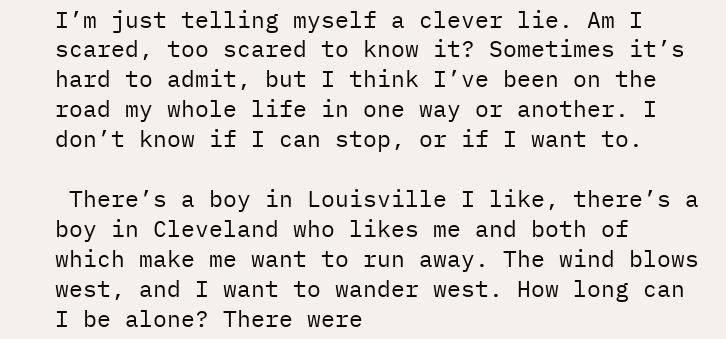I’m just telling myself a clever lie. Am I scared, too scared to know it? Sometimes it’s hard to admit, but I think I’ve been on the road my whole life in one way or another. I don’t know if I can stop, or if I want to.

 There’s a boy in Louisville I like, there’s a boy in Cleveland who likes me and both of which make me want to run away. The wind blows west, and I want to wander west. How long can I be alone? There were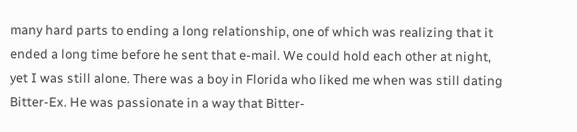many hard parts to ending a long relationship, one of which was realizing that it ended a long time before he sent that e-mail. We could hold each other at night, yet I was still alone. There was a boy in Florida who liked me when was still dating Bitter-Ex. He was passionate in a way that Bitter-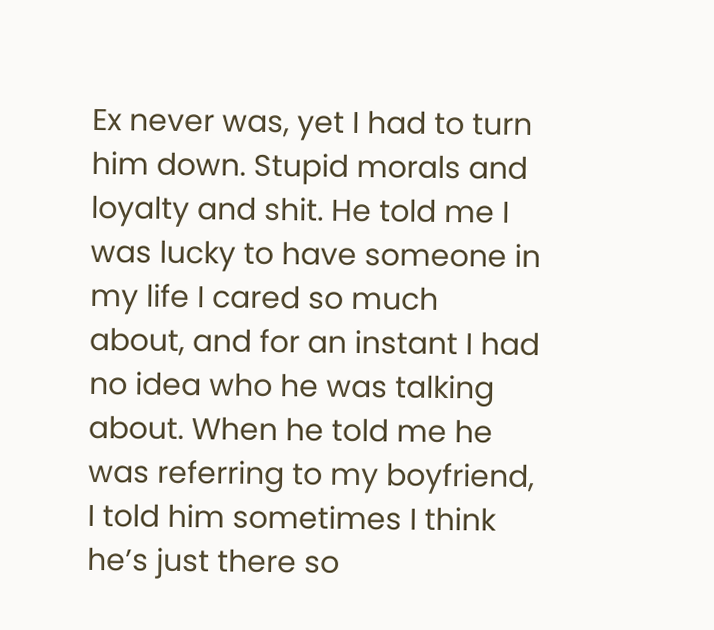Ex never was, yet I had to turn him down. Stupid morals and loyalty and shit. He told me I was lucky to have someone in my life I cared so much about, and for an instant I had no idea who he was talking about. When he told me he was referring to my boyfriend, I told him sometimes I think he’s just there so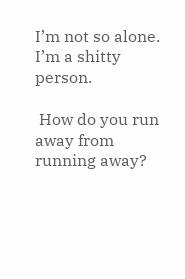I’m not so alone. I’m a shitty person.

 How do you run away from running away?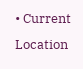• Current Location